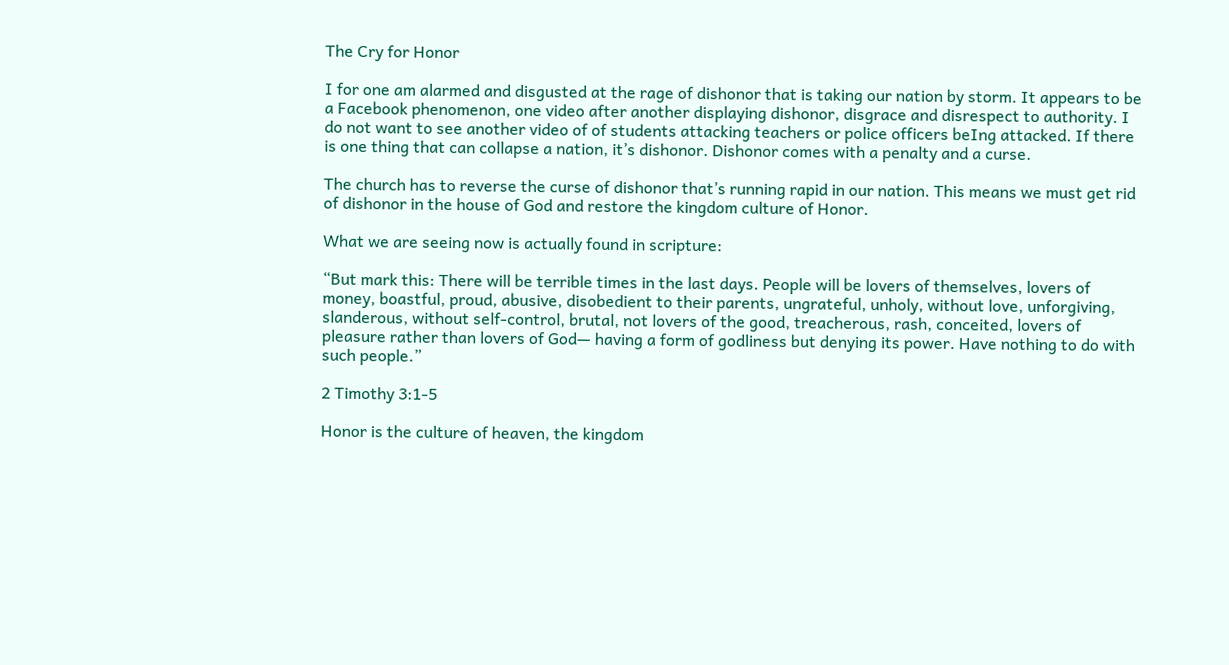The Cry for Honor

I for one am alarmed and disgusted at the rage of dishonor that is taking our nation by storm. It appears to be a Facebook phenomenon, one video after another displaying dishonor, disgrace and disrespect to authority. I do not want to see another video of of students attacking teachers or police officers beIng attacked. If there is one thing that can collapse a nation, it’s dishonor. Dishonor comes with a penalty and a curse.

The church has to reverse the curse of dishonor that’s running rapid in our nation. This means we must get rid of dishonor in the house of God and restore the kingdom culture of Honor.

What we are seeing now is actually found in scripture:

“But mark this: There will be terrible times in the last days. People will be lovers of themselves, lovers of money, boastful, proud, abusive, disobedient to their parents, ungrateful, unholy, without love, unforgiving, slanderous, without self-control, brutal, not lovers of the good, treacherous, rash, conceited, lovers of pleasure rather than lovers of God— having a form of godliness but denying its power. Have nothing to do with such people.”

2 Timothy 3:1-5

Honor is the culture of heaven, the kingdom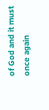of God and it must once again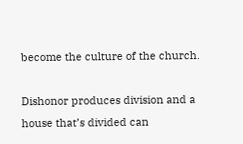become the culture of the church.

Dishonor produces division and a house that’s divided can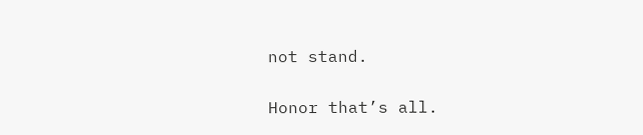not stand.

Honor that’s all.